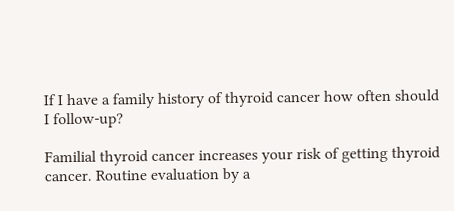If I have a family history of thyroid cancer how often should I follow-up?

Familial thyroid cancer increases your risk of getting thyroid cancer. Routine evaluation by a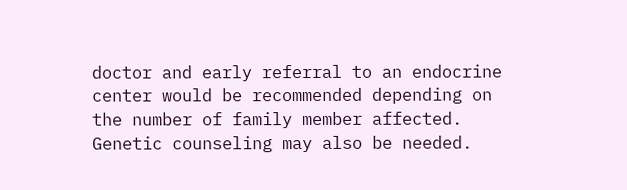doctor and early referral to an endocrine center would be recommended depending on the number of family member affected. Genetic counseling may also be needed.